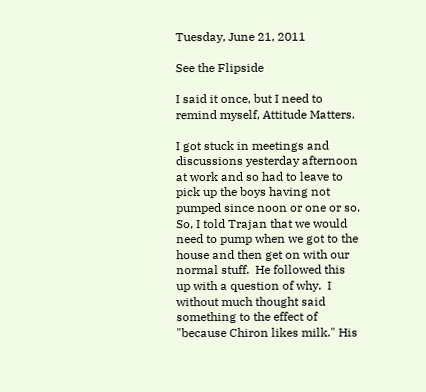Tuesday, June 21, 2011

See the Flipside

I said it once, but I need to remind myself, Attitude Matters.

I got stuck in meetings and discussions yesterday afternoon at work and so had to leave to pick up the boys having not pumped since noon or one or so.  So, I told Trajan that we would need to pump when we got to the house and then get on with our normal stuff.  He followed this up with a question of why.  I without much thought said something to the effect of "because Chiron likes milk." His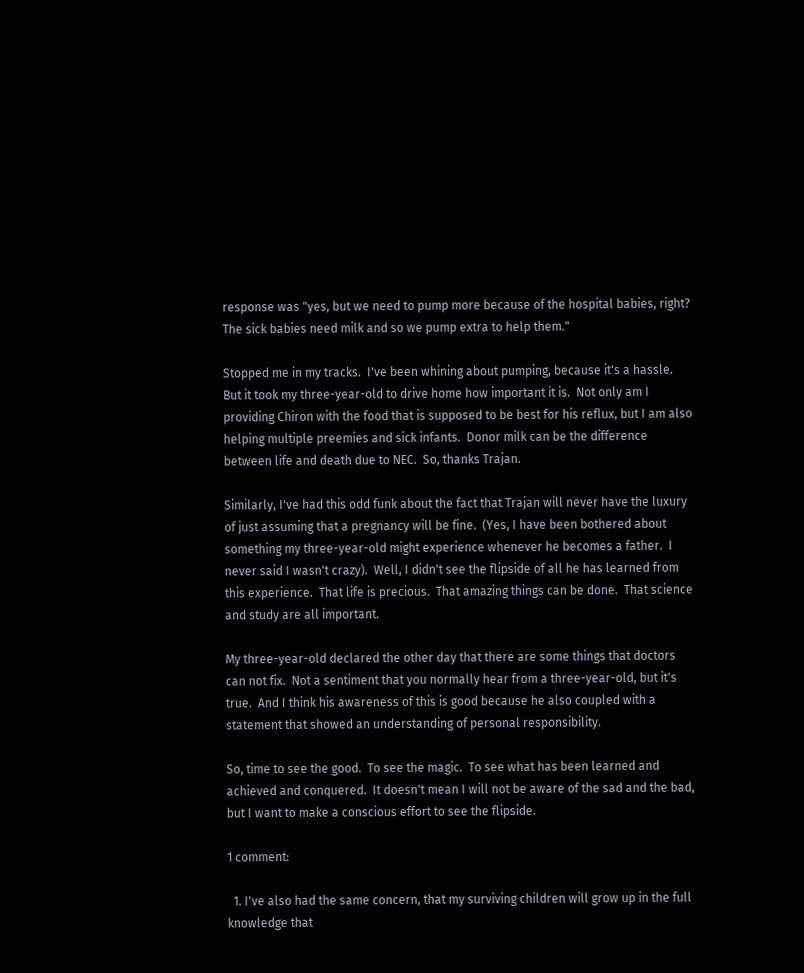response was "yes, but we need to pump more because of the hospital babies, right?  The sick babies need milk and so we pump extra to help them."

Stopped me in my tracks.  I've been whining about pumping, because it's a hassle.  But it took my three-year-old to drive home how important it is.  Not only am I providing Chiron with the food that is supposed to be best for his reflux, but I am also helping multiple preemies and sick infants.  Donor milk can be the difference between life and death due to NEC.  So, thanks Trajan.

Similarly, I've had this odd funk about the fact that Trajan will never have the luxury of just assuming that a pregnancy will be fine.  (Yes, I have been bothered about something my three-year-old might experience whenever he becomes a father.  I never said I wasn't crazy).  Well, I didn't see the flipside of all he has learned from this experience.  That life is precious.  That amazing things can be done.  That science and study are all important.

My three-year-old declared the other day that there are some things that doctors can not fix.  Not a sentiment that you normally hear from a three-year-old, but it's true.  And I think his awareness of this is good because he also coupled with a statement that showed an understanding of personal responsibility.

So, time to see the good.  To see the magic.  To see what has been learned and achieved and conquered.  It doesn't mean I will not be aware of the sad and the bad, but I want to make a conscious effort to see the flipside.

1 comment:

  1. I've also had the same concern, that my surviving children will grow up in the full knowledge that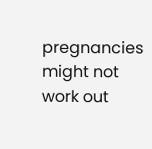pregnancies might not work out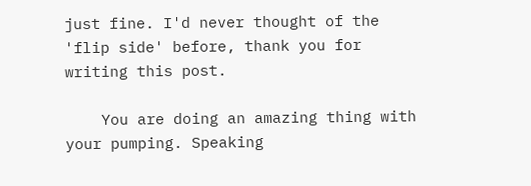just fine. I'd never thought of the 'flip side' before, thank you for writing this post.

    You are doing an amazing thing with your pumping. Speaking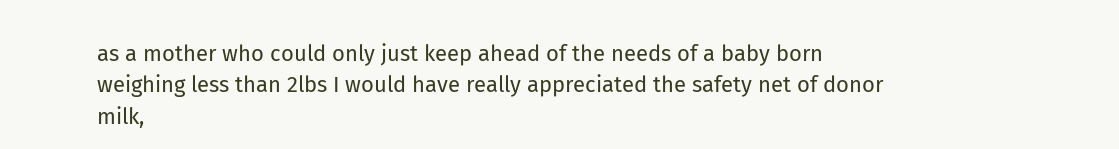as a mother who could only just keep ahead of the needs of a baby born weighing less than 2lbs I would have really appreciated the safety net of donor milk,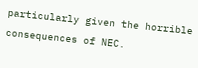particularly given the horrible consequences of NEC.